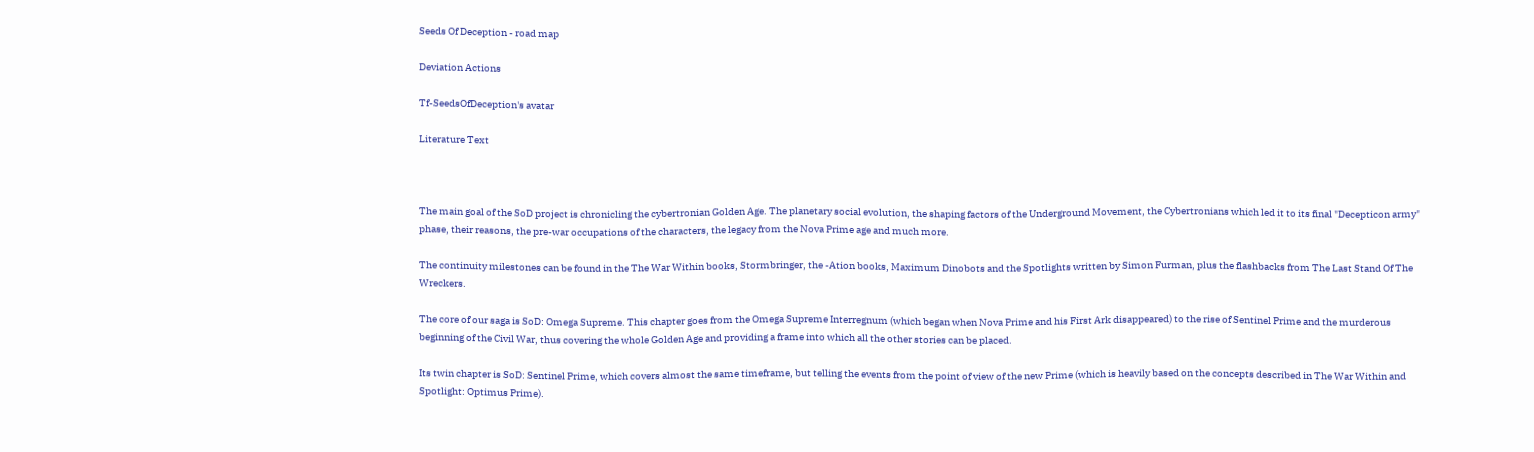Seeds Of Deception - road map

Deviation Actions

Tf-SeedsOfDeception's avatar

Literature Text



The main goal of the SoD project is chronicling the cybertronian Golden Age. The planetary social evolution, the shaping factors of the Underground Movement, the Cybertronians which led it to its final "Decepticon army" phase, their reasons, the pre-war occupations of the characters, the legacy from the Nova Prime age and much more.

The continuity milestones can be found in the The War Within books, Stormbringer, the -Ation books, Maximum Dinobots and the Spotlights written by Simon Furman, plus the flashbacks from The Last Stand Of The Wreckers.

The core of our saga is SoD: Omega Supreme. This chapter goes from the Omega Supreme Interregnum (which began when Nova Prime and his First Ark disappeared) to the rise of Sentinel Prime and the murderous beginning of the Civil War, thus covering the whole Golden Age and providing a frame into which all the other stories can be placed.

Its twin chapter is SoD: Sentinel Prime, which covers almost the same timeframe, but telling the events from the point of view of the new Prime (which is heavily based on the concepts described in The War Within and Spotlight: Optimus Prime).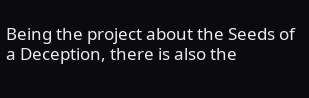Being the project about the Seeds of a Deception, there is also the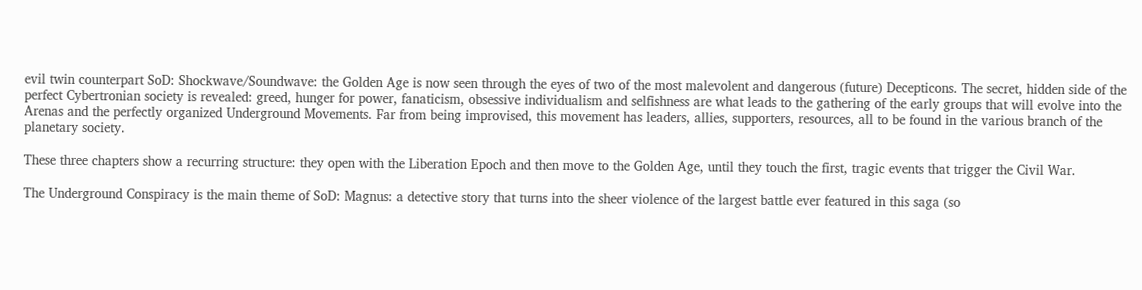evil twin counterpart SoD: Shockwave/Soundwave: the Golden Age is now seen through the eyes of two of the most malevolent and dangerous (future) Decepticons. The secret, hidden side of the perfect Cybertronian society is revealed: greed, hunger for power, fanaticism, obsessive individualism and selfishness are what leads to the gathering of the early groups that will evolve into the Arenas and the perfectly organized Underground Movements. Far from being improvised, this movement has leaders, allies, supporters, resources, all to be found in the various branch of the planetary society.

These three chapters show a recurring structure: they open with the Liberation Epoch and then move to the Golden Age, until they touch the first, tragic events that trigger the Civil War.

The Underground Conspiracy is the main theme of SoD: Magnus: a detective story that turns into the sheer violence of the largest battle ever featured in this saga (so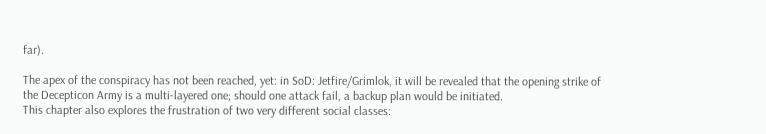far).

The apex of the conspiracy has not been reached, yet: in SoD: Jetfire/Grimlok, it will be revealed that the opening strike of the Decepticon Army is a multi-layered one; should one attack fail, a backup plan would be initiated.
This chapter also explores the frustration of two very different social classes: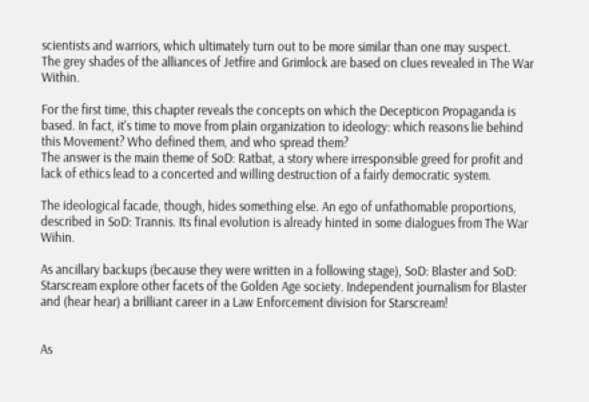scientists and warriors, which ultimately turn out to be more similar than one may suspect.
The grey shades of the alliances of Jetfire and Grimlock are based on clues revealed in The War Within.

For the first time, this chapter reveals the concepts on which the Decepticon Propaganda is based. In fact, it's time to move from plain organization to ideology: which reasons lie behind this Movement? Who defined them, and who spread them?
The answer is the main theme of SoD: Ratbat, a story where irresponsible greed for profit and lack of ethics lead to a concerted and willing destruction of a fairly democratic system.

The ideological facade, though, hides something else. An ego of unfathomable proportions, described in SoD: Trannis. Its final evolution is already hinted in some dialogues from The War Wihin.

As ancillary backups (because they were written in a following stage), SoD: Blaster and SoD: Starscream explore other facets of the Golden Age society. Independent journalism for Blaster and (hear hear) a brilliant career in a Law Enforcement division for Starscream!


As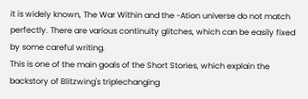it is widely known, The War Within and the -Ation universe do not match perfectly. There are various continuity glitches, which can be easily fixed by some careful writing.
This is one of the main goals of the Short Stories, which explain the backstory of Blitzwing's triplechanging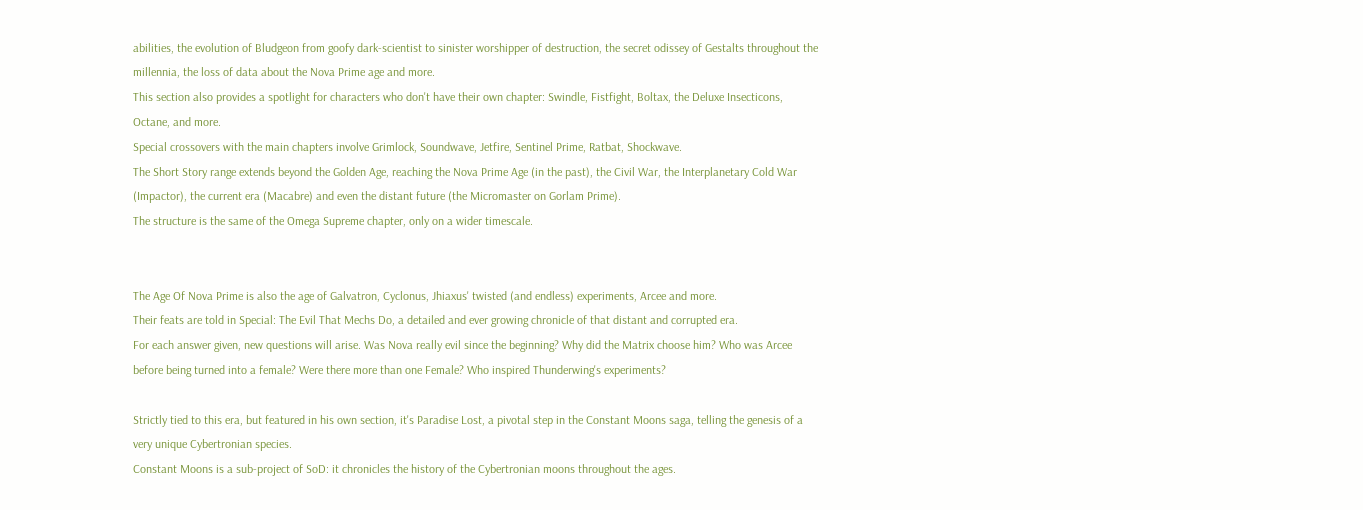abilities, the evolution of Bludgeon from goofy dark-scientist to sinister worshipper of destruction, the secret odissey of Gestalts throughout the millennia, the loss of data about the Nova Prime age and more.
This section also provides a spotlight for characters who don't have their own chapter: Swindle, Fistfight, Boltax, the Deluxe Insecticons, Octane, and more.
Special crossovers with the main chapters involve Grimlock, Soundwave, Jetfire, Sentinel Prime, Ratbat, Shockwave.
The Short Story range extends beyond the Golden Age, reaching the Nova Prime Age (in the past), the Civil War, the Interplanetary Cold War (Impactor), the current era (Macabre) and even the distant future (the Micromaster on Gorlam Prime).
The structure is the same of the Omega Supreme chapter, only on a wider timescale.


The Age Of Nova Prime is also the age of Galvatron, Cyclonus, Jhiaxus' twisted (and endless) experiments, Arcee and more.
Their feats are told in Special: The Evil That Mechs Do, a detailed and ever growing chronicle of that distant and corrupted era.
For each answer given, new questions will arise. Was Nova really evil since the beginning? Why did the Matrix choose him? Who was Arcee before being turned into a female? Were there more than one Female? Who inspired Thunderwing's experiments?

Strictly tied to this era, but featured in his own section, it's Paradise Lost, a pivotal step in the Constant Moons saga, telling the genesis of a very unique Cybertronian species.
Constant Moons is a sub-project of SoD: it chronicles the history of the Cybertronian moons throughout the ages.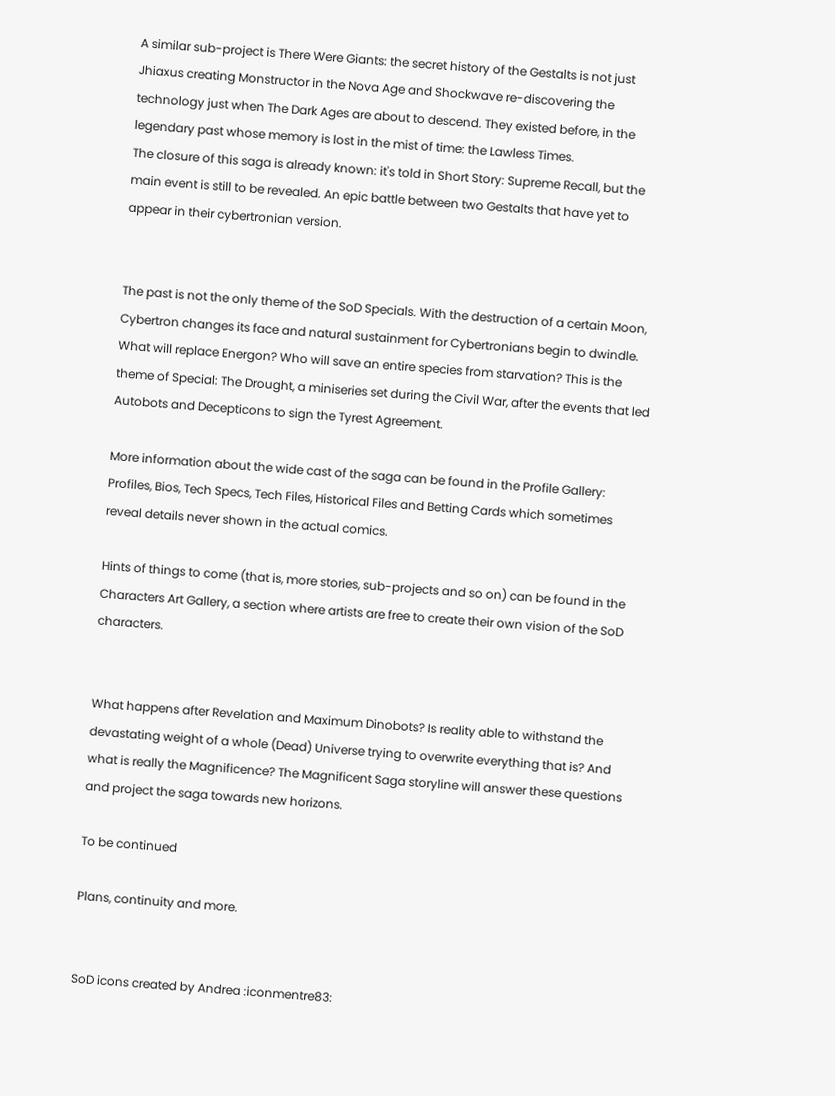A similar sub-project is There Were Giants: the secret history of the Gestalts is not just Jhiaxus creating Monstructor in the Nova Age and Shockwave re-discovering the technology just when The Dark Ages are about to descend. They existed before, in the legendary past whose memory is lost in the mist of time: the Lawless Times.
The closure of this saga is already known: it's told in Short Story: Supreme Recall, but the main event is still to be revealed. An epic battle between two Gestalts that have yet to appear in their cybertronian version.


The past is not the only theme of the SoD Specials. With the destruction of a certain Moon, Cybertron changes its face and natural sustainment for Cybertronians begin to dwindle.
What will replace Energon? Who will save an entire species from starvation? This is the theme of Special: The Drought, a miniseries set during the Civil War, after the events that led Autobots and Decepticons to sign the Tyrest Agreement.

More information about the wide cast of the saga can be found in the Profile Gallery: Profiles, Bios, Tech Specs, Tech Files, Historical Files and Betting Cards which sometimes reveal details never shown in the actual comics.

Hints of things to come (that is, more stories, sub-projects and so on) can be found in the Characters Art Gallery, a section where artists are free to create their own vision of the SoD characters.


What happens after Revelation and Maximum Dinobots? Is reality able to withstand the devastating weight of a whole (Dead) Universe trying to overwrite everything that is? And what is really the Magnificence? The Magnificent Saga storyline will answer these questions and project the saga towards new horizons.

To be continued

Plans, continuity and more.


SoD icons created by Andrea :iconmentre83: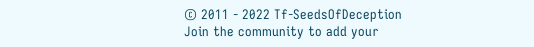© 2011 - 2022 Tf-SeedsOfDeception
Join the community to add your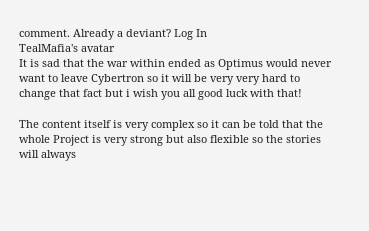comment. Already a deviant? Log In
TealMafia's avatar
It is sad that the war within ended as Optimus would never want to leave Cybertron so it will be very very hard to change that fact but i wish you all good luck with that!

The content itself is very complex so it can be told that the whole Project is very strong but also flexible so the stories will always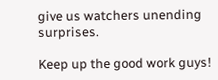give us watchers unending surprises.

Keep up the good work guys!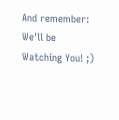And remember:
We'll be Watching You! ;)